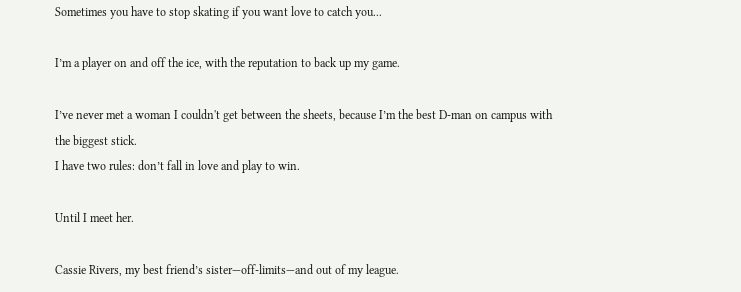Sometimes you have to stop skating if you want love to catch you...

I’m a player on and off the ice, with the reputation to back up my game.

I’ve never met a woman I couldn't get between the sheets, because I’m the best D-man on campus with the biggest stick.
I have two rules: don’t fall in love and play to win.

Until I meet her.

Cassie Rivers, my best friend’s sister—off-limits—and out of my league.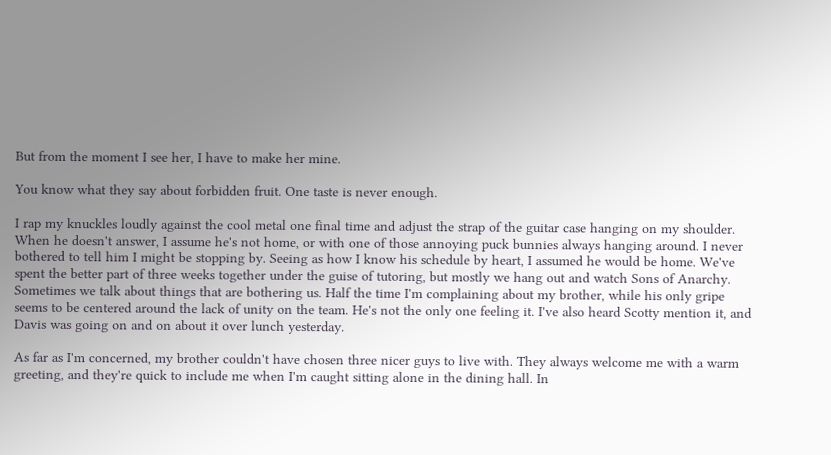But from the moment I see her, I have to make her mine.

You know what they say about forbidden fruit. One taste is never enough.

I rap my knuckles loudly against the cool metal one final time and adjust the strap of the guitar case hanging on my shoulder. When he doesn't answer, I assume he's not home, or with one of those annoying puck bunnies always hanging around. I never bothered to tell him I might be stopping by. Seeing as how I know his schedule by heart, I assumed he would be home. We've spent the better part of three weeks together under the guise of tutoring, but mostly we hang out and watch Sons of Anarchy. Sometimes we talk about things that are bothering us. Half the time I'm complaining about my brother, while his only gripe seems to be centered around the lack of unity on the team. He's not the only one feeling it. I've also heard Scotty mention it, and Davis was going on and on about it over lunch yesterday.

As far as I'm concerned, my brother couldn't have chosen three nicer guys to live with. They always welcome me with a warm greeting, and they're quick to include me when I'm caught sitting alone in the dining hall. In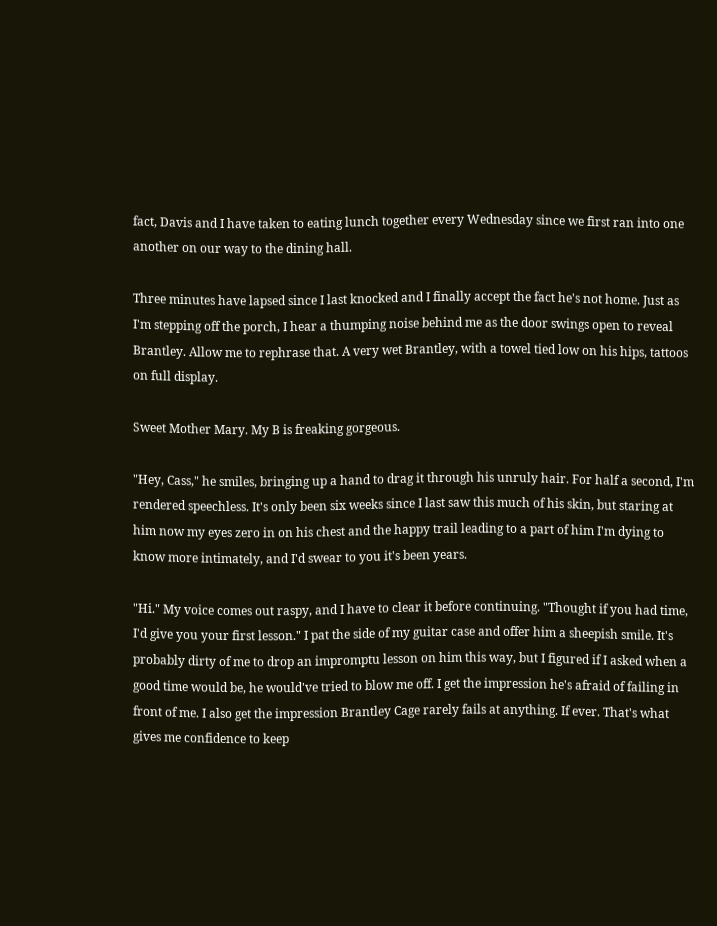fact, Davis and I have taken to eating lunch together every Wednesday since we first ran into one another on our way to the dining hall.

Three minutes have lapsed since I last knocked and I finally accept the fact he's not home. Just as I'm stepping off the porch, I hear a thumping noise behind me as the door swings open to reveal Brantley. Allow me to rephrase that. A very wet Brantley, with a towel tied low on his hips, tattoos on full display.

Sweet Mother Mary. My B is freaking gorgeous.

"Hey, Cass," he smiles, bringing up a hand to drag it through his unruly hair. For half a second, I'm rendered speechless. It's only been six weeks since I last saw this much of his skin, but staring at him now my eyes zero in on his chest and the happy trail leading to a part of him I'm dying to know more intimately, and I'd swear to you it's been years.

"Hi." My voice comes out raspy, and I have to clear it before continuing. "Thought if you had time, I'd give you your first lesson." I pat the side of my guitar case and offer him a sheepish smile. It's probably dirty of me to drop an impromptu lesson on him this way, but I figured if I asked when a good time would be, he would've tried to blow me off. I get the impression he's afraid of failing in front of me. I also get the impression Brantley Cage rarely fails at anything. If ever. That's what gives me confidence to keep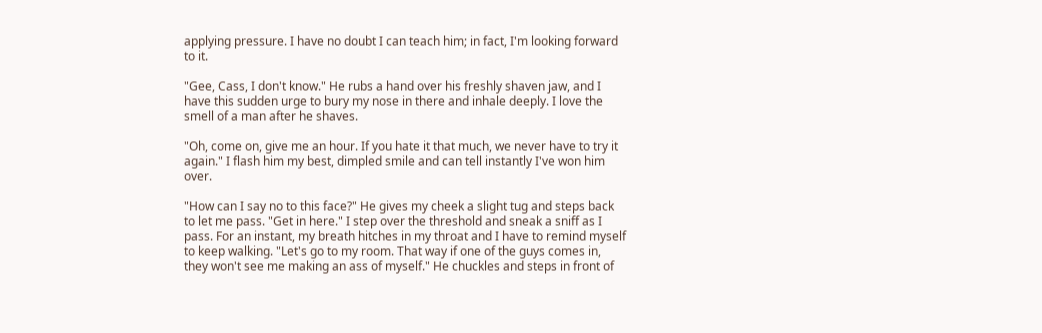applying pressure. I have no doubt I can teach him; in fact, I'm looking forward to it.

"Gee, Cass, I don't know." He rubs a hand over his freshly shaven jaw, and I have this sudden urge to bury my nose in there and inhale deeply. I love the smell of a man after he shaves.

"Oh, come on, give me an hour. If you hate it that much, we never have to try it again." I flash him my best, dimpled smile and can tell instantly I've won him over.

"How can I say no to this face?" He gives my cheek a slight tug and steps back to let me pass. "Get in here." I step over the threshold and sneak a sniff as I pass. For an instant, my breath hitches in my throat and I have to remind myself to keep walking. "Let's go to my room. That way if one of the guys comes in, they won't see me making an ass of myself." He chuckles and steps in front of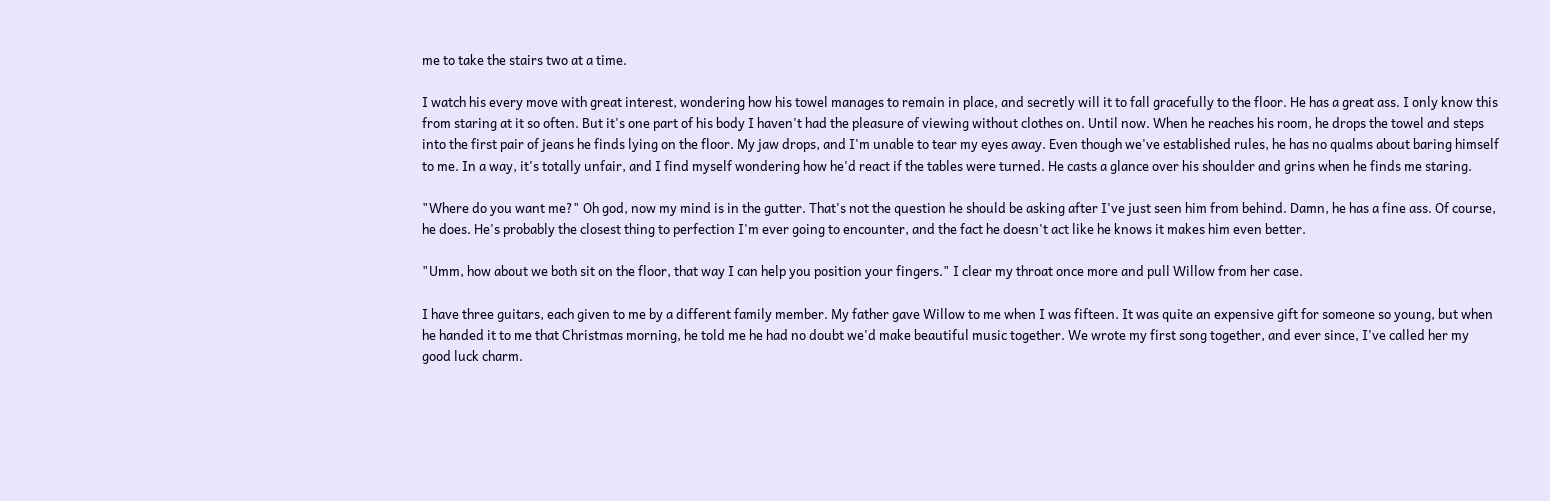me to take the stairs two at a time.

I watch his every move with great interest, wondering how his towel manages to remain in place, and secretly will it to fall gracefully to the floor. He has a great ass. I only know this from staring at it so often. But it's one part of his body I haven't had the pleasure of viewing without clothes on. Until now. When he reaches his room, he drops the towel and steps into the first pair of jeans he finds lying on the floor. My jaw drops, and I'm unable to tear my eyes away. Even though we've established rules, he has no qualms about baring himself to me. In a way, it's totally unfair, and I find myself wondering how he'd react if the tables were turned. He casts a glance over his shoulder and grins when he finds me staring.

"Where do you want me?" Oh god, now my mind is in the gutter. That's not the question he should be asking after I've just seen him from behind. Damn, he has a fine ass. Of course, he does. He's probably the closest thing to perfection I'm ever going to encounter, and the fact he doesn't act like he knows it makes him even better.

"Umm, how about we both sit on the floor, that way I can help you position your fingers." I clear my throat once more and pull Willow from her case.

I have three guitars, each given to me by a different family member. My father gave Willow to me when I was fifteen. It was quite an expensive gift for someone so young, but when he handed it to me that Christmas morning, he told me he had no doubt we'd make beautiful music together. We wrote my first song together, and ever since, I've called her my good luck charm.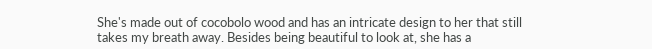She's made out of cocobolo wood and has an intricate design to her that still takes my breath away. Besides being beautiful to look at, she has a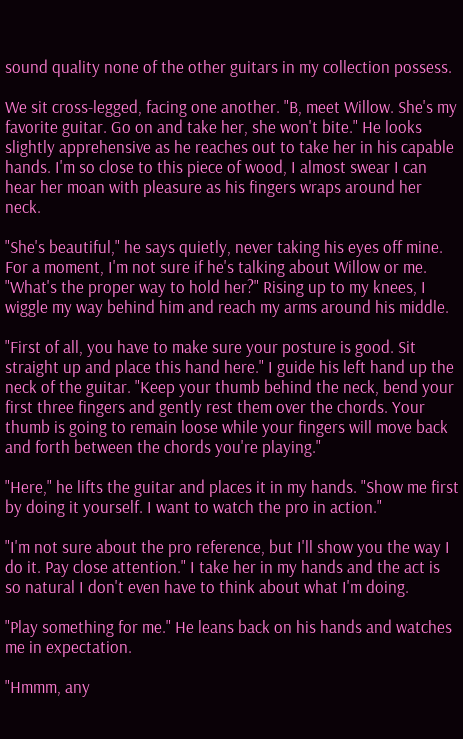sound quality none of the other guitars in my collection possess.

We sit cross-legged, facing one another. "B, meet Willow. She's my favorite guitar. Go on and take her, she won't bite." He looks slightly apprehensive as he reaches out to take her in his capable hands. I'm so close to this piece of wood, I almost swear I can hear her moan with pleasure as his fingers wraps around her neck.

"She's beautiful," he says quietly, never taking his eyes off mine. For a moment, I'm not sure if he's talking about Willow or me. "What's the proper way to hold her?" Rising up to my knees, I wiggle my way behind him and reach my arms around his middle.

"First of all, you have to make sure your posture is good. Sit straight up and place this hand here." I guide his left hand up the neck of the guitar. "Keep your thumb behind the neck, bend your first three fingers and gently rest them over the chords. Your thumb is going to remain loose while your fingers will move back and forth between the chords you're playing."

"Here," he lifts the guitar and places it in my hands. "Show me first by doing it yourself. I want to watch the pro in action."

"I'm not sure about the pro reference, but I'll show you the way I do it. Pay close attention." I take her in my hands and the act is so natural I don't even have to think about what I'm doing.

"Play something for me." He leans back on his hands and watches me in expectation.

"Hmmm, any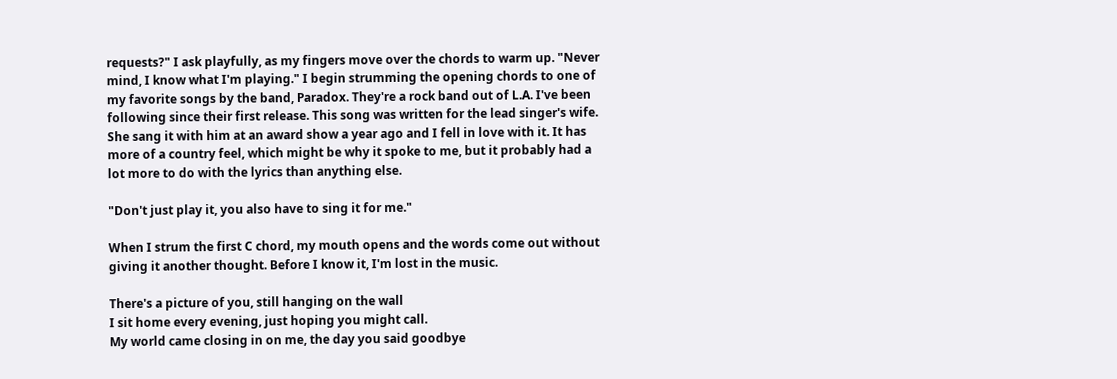requests?" I ask playfully, as my fingers move over the chords to warm up. "Never mind, I know what I'm playing." I begin strumming the opening chords to one of my favorite songs by the band, Paradox. They're a rock band out of L.A. I've been following since their first release. This song was written for the lead singer's wife. She sang it with him at an award show a year ago and I fell in love with it. It has more of a country feel, which might be why it spoke to me, but it probably had a lot more to do with the lyrics than anything else.

"Don't just play it, you also have to sing it for me."

When I strum the first C chord, my mouth opens and the words come out without giving it another thought. Before I know it, I'm lost in the music.

There's a picture of you, still hanging on the wall
I sit home every evening, just hoping you might call.
My world came closing in on me, the day you said goodbye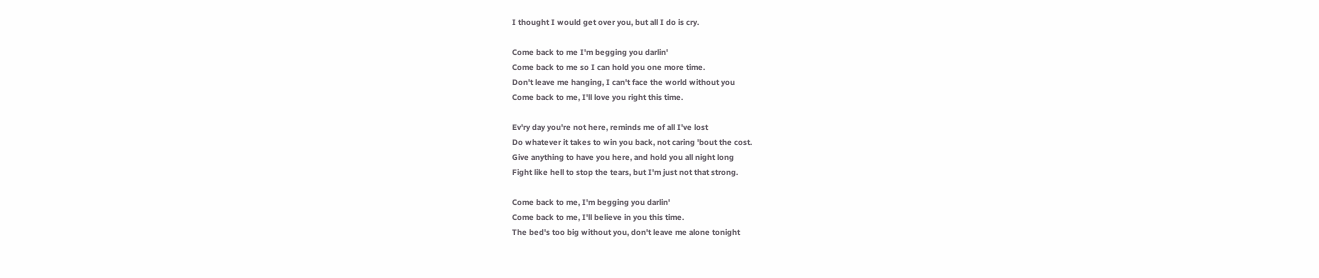I thought I would get over you, but all I do is cry.

Come back to me I'm begging you darlin'
Come back to me so I can hold you one more time.
Don't leave me hanging, I can't face the world without you
Come back to me, I'll love you right this time.

Ev'ry day you're not here, reminds me of all I've lost
Do whatever it takes to win you back, not caring 'bout the cost.
Give anything to have you here, and hold you all night long
Fight like hell to stop the tears, but I'm just not that strong.

Come back to me, I'm begging you darlin'
Come back to me, I'll believe in you this time.
The bed's too big without you, don't leave me alone tonight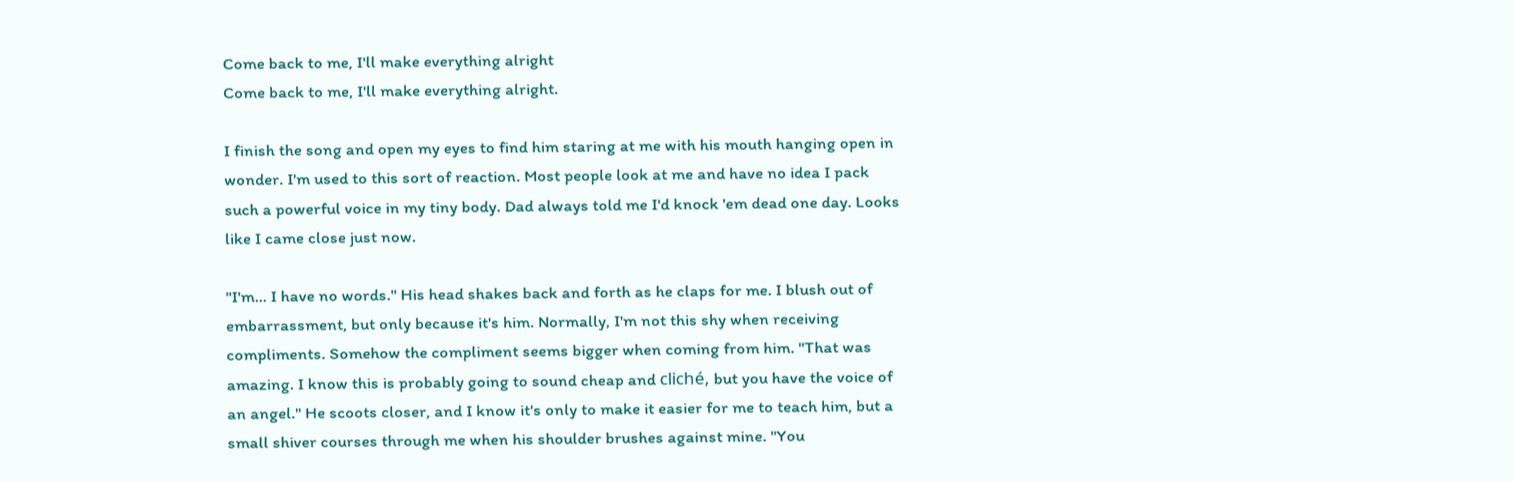Come back to me, I'll make everything alright
Come back to me, I'll make everything alright.

I finish the song and open my eyes to find him staring at me with his mouth hanging open in wonder. I'm used to this sort of reaction. Most people look at me and have no idea I pack such a powerful voice in my tiny body. Dad always told me I'd knock 'em dead one day. Looks like I came close just now.

"I'm... I have no words." His head shakes back and forth as he claps for me. I blush out of embarrassment, but only because it's him. Normally, I'm not this shy when receiving compliments. Somehow the compliment seems bigger when coming from him. "That was amazing. I know this is probably going to sound cheap and cliché, but you have the voice of an angel." He scoots closer, and I know it's only to make it easier for me to teach him, but a small shiver courses through me when his shoulder brushes against mine. "You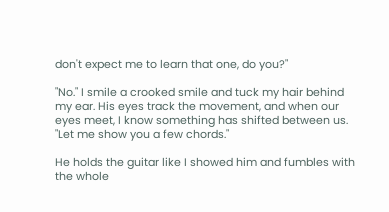don't expect me to learn that one, do you?"

"No." I smile a crooked smile and tuck my hair behind my ear. His eyes track the movement, and when our eyes meet, I know something has shifted between us. "Let me show you a few chords."

He holds the guitar like I showed him and fumbles with the whole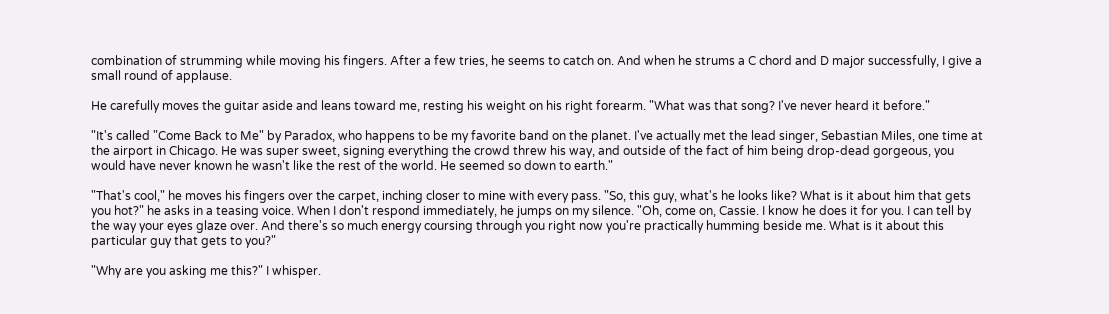combination of strumming while moving his fingers. After a few tries, he seems to catch on. And when he strums a C chord and D major successfully, I give a small round of applause.

He carefully moves the guitar aside and leans toward me, resting his weight on his right forearm. "What was that song? I've never heard it before."

"It's called "Come Back to Me" by Paradox, who happens to be my favorite band on the planet. I've actually met the lead singer, Sebastian Miles, one time at the airport in Chicago. He was super sweet, signing everything the crowd threw his way, and outside of the fact of him being drop-dead gorgeous, you would have never known he wasn't like the rest of the world. He seemed so down to earth."

"That's cool," he moves his fingers over the carpet, inching closer to mine with every pass. "So, this guy, what's he looks like? What is it about him that gets you hot?" he asks in a teasing voice. When I don't respond immediately, he jumps on my silence. "Oh, come on, Cassie. I know he does it for you. I can tell by the way your eyes glaze over. And there's so much energy coursing through you right now you're practically humming beside me. What is it about this particular guy that gets to you?"

"Why are you asking me this?" I whisper.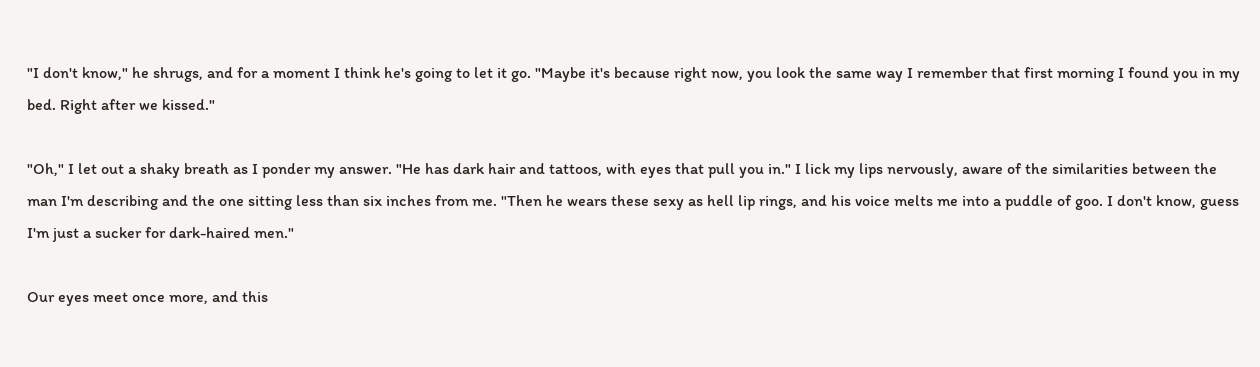"I don't know," he shrugs, and for a moment I think he's going to let it go. "Maybe it's because right now, you look the same way I remember that first morning I found you in my bed. Right after we kissed."

"Oh," I let out a shaky breath as I ponder my answer. "He has dark hair and tattoos, with eyes that pull you in." I lick my lips nervously, aware of the similarities between the man I'm describing and the one sitting less than six inches from me. "Then he wears these sexy as hell lip rings, and his voice melts me into a puddle of goo. I don't know, guess I'm just a sucker for dark-haired men."

Our eyes meet once more, and this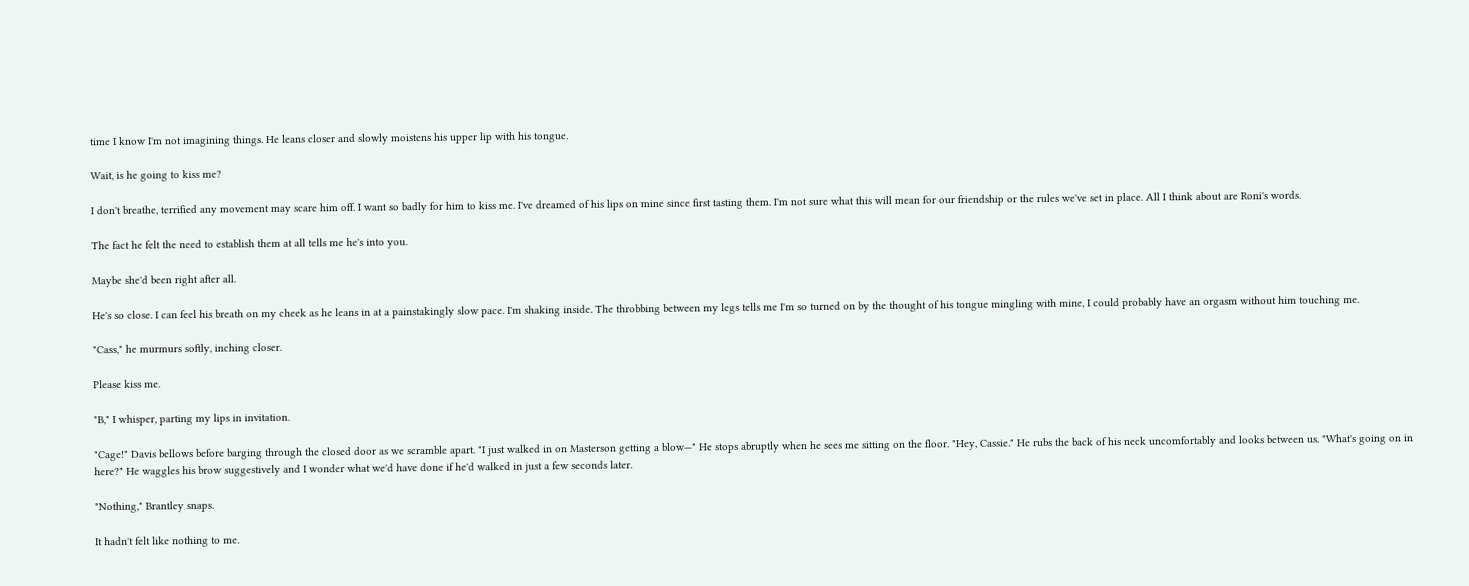time I know I'm not imagining things. He leans closer and slowly moistens his upper lip with his tongue.

Wait, is he going to kiss me?

I don't breathe, terrified any movement may scare him off. I want so badly for him to kiss me. I've dreamed of his lips on mine since first tasting them. I'm not sure what this will mean for our friendship or the rules we've set in place. All I think about are Roni's words.

The fact he felt the need to establish them at all tells me he's into you.

Maybe she'd been right after all.

He's so close. I can feel his breath on my cheek as he leans in at a painstakingly slow pace. I'm shaking inside. The throbbing between my legs tells me I'm so turned on by the thought of his tongue mingling with mine, I could probably have an orgasm without him touching me.

"Cass," he murmurs softly, inching closer.

Please kiss me.

"B," I whisper, parting my lips in invitation.

"Cage!" Davis bellows before barging through the closed door as we scramble apart. "I just walked in on Masterson getting a blow—" He stops abruptly when he sees me sitting on the floor. "Hey, Cassie." He rubs the back of his neck uncomfortably and looks between us. "What's going on in here?" He waggles his brow suggestively and I wonder what we'd have done if he'd walked in just a few seconds later.

"Nothing," Brantley snaps.

It hadn't felt like nothing to me.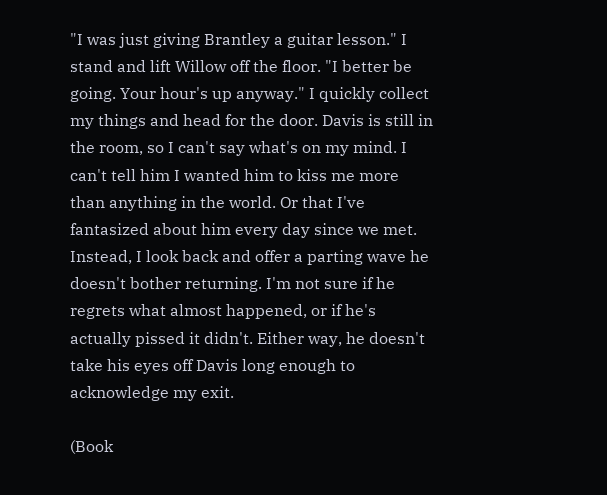"I was just giving Brantley a guitar lesson." I stand and lift Willow off the floor. "I better be going. Your hour's up anyway." I quickly collect my things and head for the door. Davis is still in the room, so I can't say what's on my mind. I can't tell him I wanted him to kiss me more than anything in the world. Or that I've fantasized about him every day since we met. Instead, I look back and offer a parting wave he doesn't bother returning. I'm not sure if he regrets what almost happened, or if he's actually pissed it didn't. Either way, he doesn't take his eyes off Davis long enough to acknowledge my exit.

(Book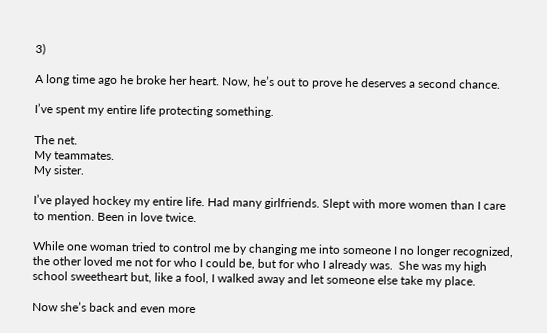3)

A long time ago he broke her heart. Now, he’s out to prove he deserves a second chance.

I’ve spent my entire life protecting something.

The net.
My teammates.
My sister.

I’ve played hockey my entire life. Had many girlfriends. Slept with more women than I care to mention. Been in love twice.

While one woman tried to control me by changing me into someone I no longer recognized, the other loved me not for who I could be, but for who I already was.  She was my high school sweetheart but, like a fool, I walked away and let someone else take my place.

Now she’s back and even more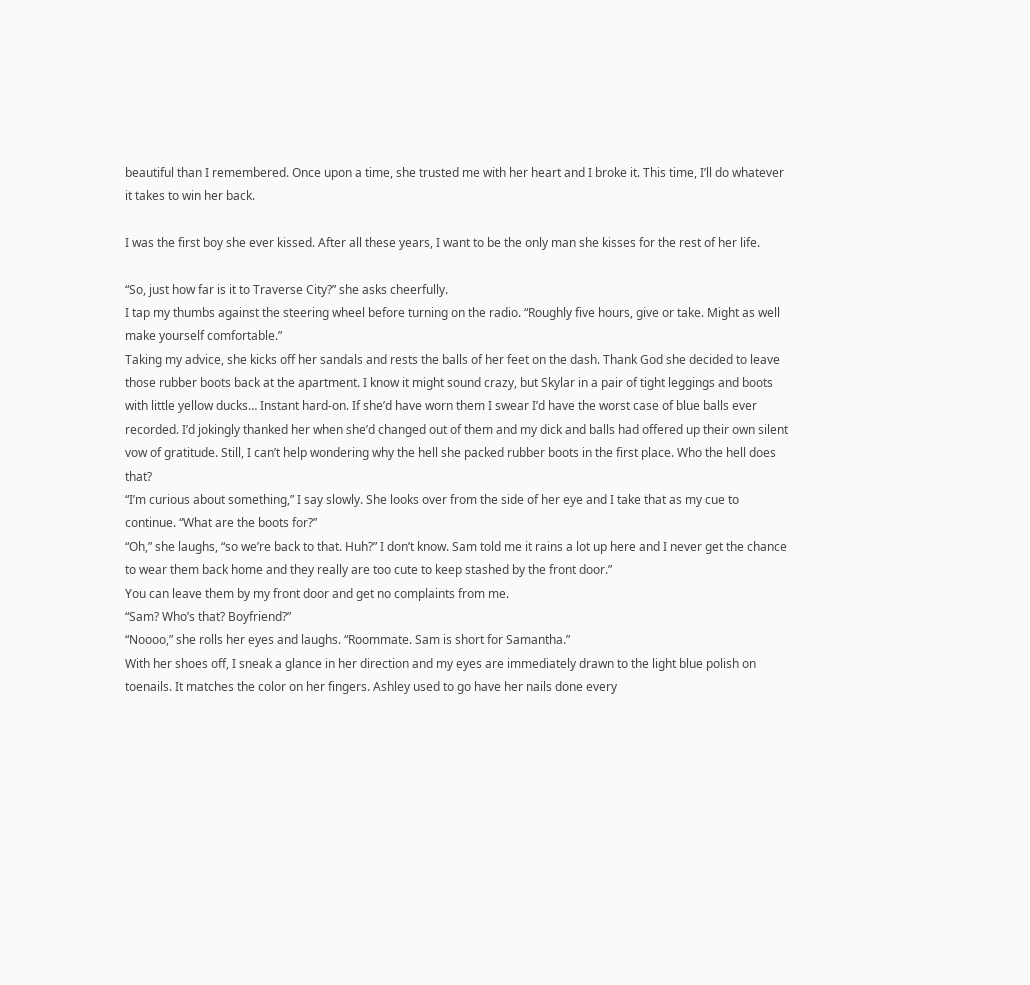beautiful than I remembered. Once upon a time, she trusted me with her heart and I broke it. This time, I’ll do whatever it takes to win her back.

I was the first boy she ever kissed. After all these years, I want to be the only man she kisses for the rest of her life.

“So, just how far is it to Traverse City?” she asks cheerfully.
I tap my thumbs against the steering wheel before turning on the radio. “Roughly five hours, give or take. Might as well make yourself comfortable.”
Taking my advice, she kicks off her sandals and rests the balls of her feet on the dash. Thank God she decided to leave those rubber boots back at the apartment. I know it might sound crazy, but Skylar in a pair of tight leggings and boots with little yellow ducks… Instant hard-on. If she’d have worn them I swear I’d have the worst case of blue balls ever recorded. I’d jokingly thanked her when she’d changed out of them and my dick and balls had offered up their own silent vow of gratitude. Still, I can’t help wondering why the hell she packed rubber boots in the first place. Who the hell does that?
“I’m curious about something,” I say slowly. She looks over from the side of her eye and I take that as my cue to continue. “What are the boots for?”
“Oh,” she laughs, “so we’re back to that. Huh?” I don’t know. Sam told me it rains a lot up here and I never get the chance to wear them back home and they really are too cute to keep stashed by the front door.”
You can leave them by my front door and get no complaints from me.
“Sam? Who’s that? Boyfriend?”
“Noooo,” she rolls her eyes and laughs. “Roommate. Sam is short for Samantha.”
With her shoes off, I sneak a glance in her direction and my eyes are immediately drawn to the light blue polish on toenails. It matches the color on her fingers. Ashley used to go have her nails done every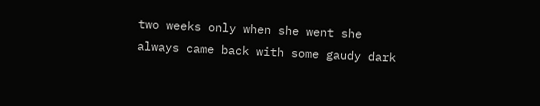two weeks only when she went she always came back with some gaudy dark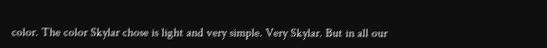color. The color Skylar chose is light and very simple. Very Skylar. But in all our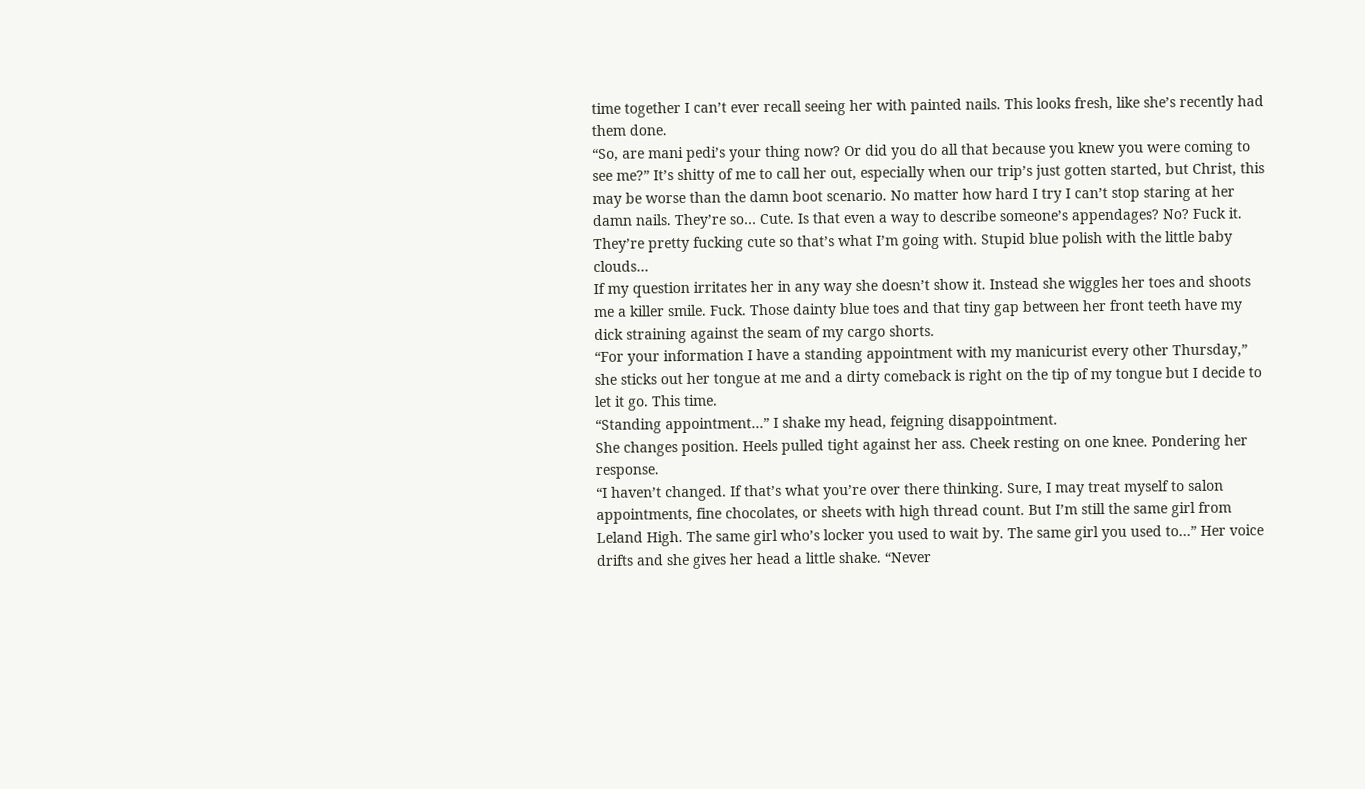time together I can’t ever recall seeing her with painted nails. This looks fresh, like she’s recently had them done.
“So, are mani pedi’s your thing now? Or did you do all that because you knew you were coming to see me?” It’s shitty of me to call her out, especially when our trip’s just gotten started, but Christ, this may be worse than the damn boot scenario. No matter how hard I try I can’t stop staring at her damn nails. They’re so… Cute. Is that even a way to describe someone’s appendages? No? Fuck it. They’re pretty fucking cute so that’s what I’m going with. Stupid blue polish with the little baby clouds…
If my question irritates her in any way she doesn’t show it. Instead she wiggles her toes and shoots me a killer smile. Fuck. Those dainty blue toes and that tiny gap between her front teeth have my dick straining against the seam of my cargo shorts.
“For your information I have a standing appointment with my manicurist every other Thursday,” she sticks out her tongue at me and a dirty comeback is right on the tip of my tongue but I decide to let it go. This time.
“Standing appointment…” I shake my head, feigning disappointment.
She changes position. Heels pulled tight against her ass. Cheek resting on one knee. Pondering her response.
“I haven’t changed. If that’s what you’re over there thinking. Sure, I may treat myself to salon appointments, fine chocolates, or sheets with high thread count. But I’m still the same girl from Leland High. The same girl who’s locker you used to wait by. The same girl you used to…” Her voice drifts and she gives her head a little shake. “Never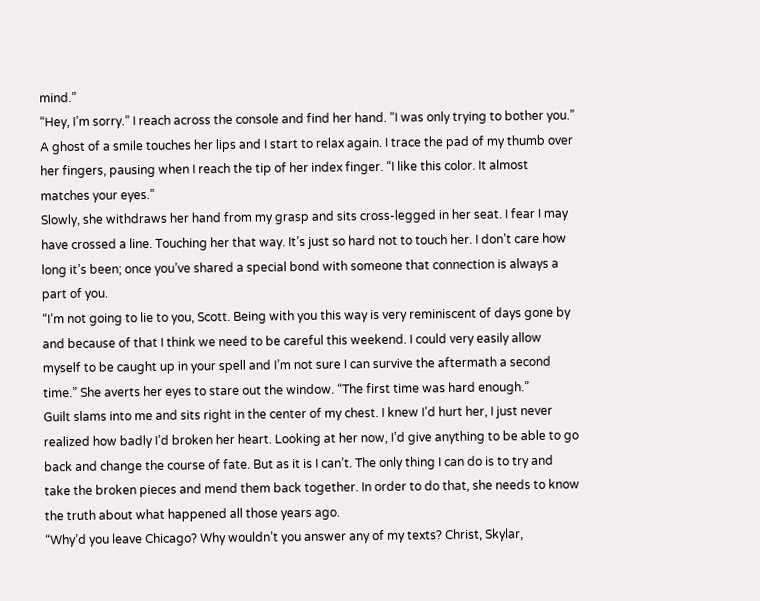mind.”
“Hey, I’m sorry.” I reach across the console and find her hand. “I was only trying to bother you.” A ghost of a smile touches her lips and I start to relax again. I trace the pad of my thumb over her fingers, pausing when I reach the tip of her index finger. “I like this color. It almost matches your eyes.”
Slowly, she withdraws her hand from my grasp and sits cross-legged in her seat. I fear I may have crossed a line. Touching her that way. It’s just so hard not to touch her. I don’t care how long it’s been; once you’ve shared a special bond with someone that connection is always a part of you.
“I’m not going to lie to you, Scott. Being with you this way is very reminiscent of days gone by and because of that I think we need to be careful this weekend. I could very easily allow myself to be caught up in your spell and I’m not sure I can survive the aftermath a second time.” She averts her eyes to stare out the window. “The first time was hard enough.”
Guilt slams into me and sits right in the center of my chest. I knew I’d hurt her, I just never realized how badly I’d broken her heart. Looking at her now, I’d give anything to be able to go back and change the course of fate. But as it is I can’t. The only thing I can do is to try and take the broken pieces and mend them back together. In order to do that, she needs to know the truth about what happened all those years ago.
“Why’d you leave Chicago? Why wouldn’t you answer any of my texts? Christ, Skylar,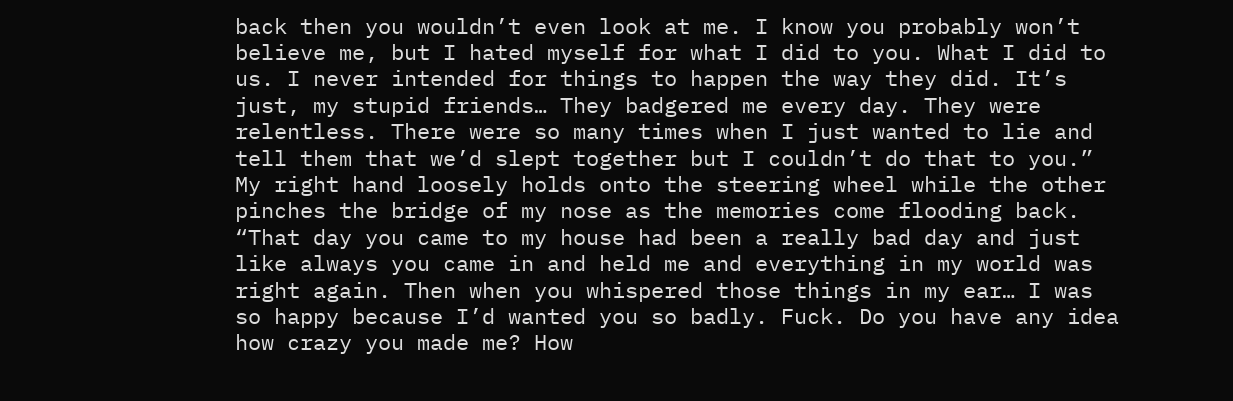back then you wouldn’t even look at me. I know you probably won’t believe me, but I hated myself for what I did to you. What I did to us. I never intended for things to happen the way they did. It’s just, my stupid friends… They badgered me every day. They were relentless. There were so many times when I just wanted to lie and tell them that we’d slept together but I couldn’t do that to you.” My right hand loosely holds onto the steering wheel while the other pinches the bridge of my nose as the memories come flooding back. “That day you came to my house had been a really bad day and just like always you came in and held me and everything in my world was right again. Then when you whispered those things in my ear… I was so happy because I’d wanted you so badly. Fuck. Do you have any idea how crazy you made me? How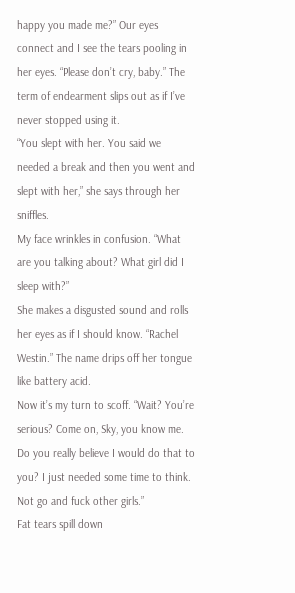happy you made me?” Our eyes connect and I see the tears pooling in her eyes. “Please don’t cry, baby.” The term of endearment slips out as if I’ve never stopped using it.
“You slept with her. You said we needed a break and then you went and slept with her,” she says through her sniffles.
My face wrinkles in confusion. “What are you talking about? What girl did I sleep with?”
She makes a disgusted sound and rolls her eyes as if I should know. “Rachel Westin.” The name drips off her tongue like battery acid.
Now it’s my turn to scoff. “Wait? You’re serious? Come on, Sky, you know me. Do you really believe I would do that to you? I just needed some time to think. Not go and fuck other girls.”
Fat tears spill down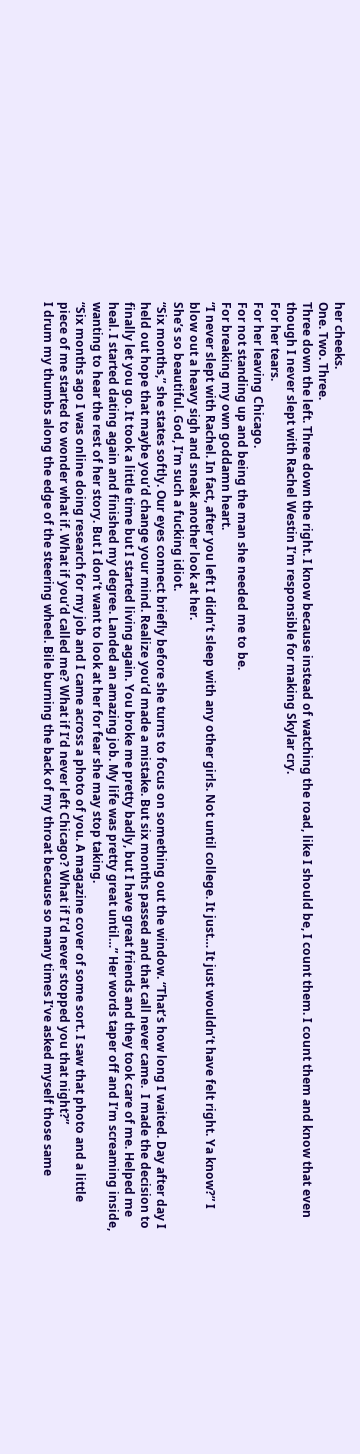her cheeks.
One. Two. Three.
Three down the left. Three down the right. I know because instead of watching the road, like I should be, I count them. I count them and know that even though I never slept with Rachel Westin I’m responsible for making Skylar cry.
For her tears.
For her leaving Chicago.
For not standing up and being the man she needed me to be.
For breaking my own goddamn heart.
“I never slept with Rachel. In fact, after you left I didn’t sleep with any other girls. Not until college. It just… It just wouldn’t have felt right. Ya know?” I blow out a heavy sigh and sneak another look at her.
She’s so beautiful. God, I’m such a fucking idiot.
“Six months,” she states softly. Our eyes connect briefly before she turns to focus on something out the window. “That’s how long I waited. Day after day I held out hope that maybe you’d change your mind. Realize you’d made a mistake. But six months passed and that call never came.  I made the decision to finally let you go. It took a little time but I started living again. You broke me pretty badly, but I have great friends and they took care of me. Helped me heal. I started dating again and finished my degree. Landed an amazing job. My life was pretty great until…” Her words taper off and I’m screaming inside, wanting to hear the rest of her story. But I don’t want to look at her for fear she may stop taking.
“Six months ago I was online doing research for my job and I came across a photo of you. A magazine cover of some sort. I saw that photo and a little piece of me started to wonder what if. What if you’d called me? What if I’d never left Chicago? What if I’d never stopped you that night?”
I drum my thumbs along the edge of the steering wheel. Bile burning the back of my throat because so many times I’ve asked myself those same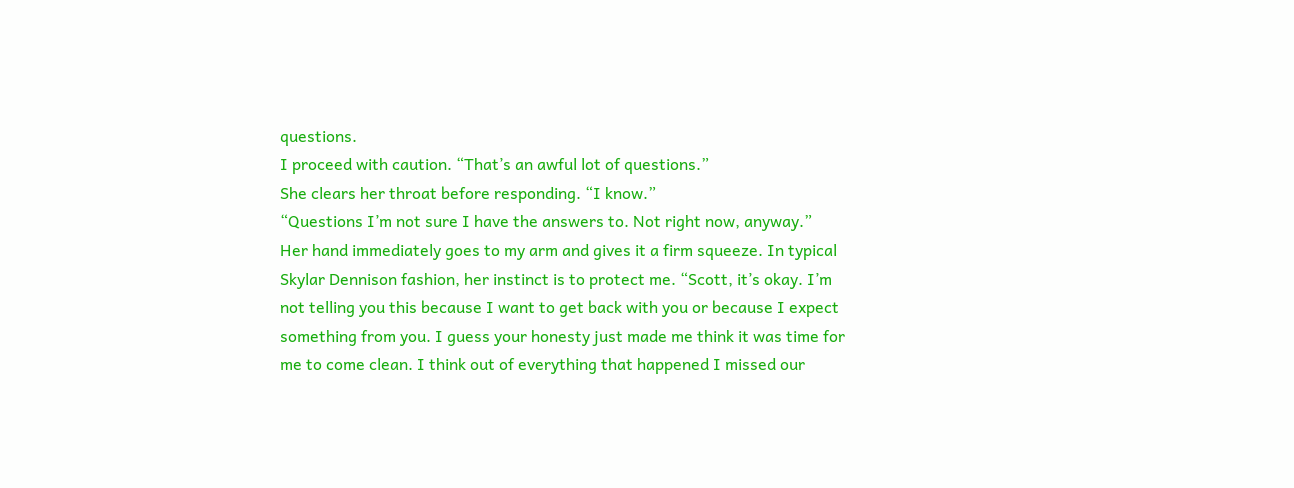questions.
I proceed with caution. “That’s an awful lot of questions.”
She clears her throat before responding. “I know.”
“Questions I’m not sure I have the answers to. Not right now, anyway.”
Her hand immediately goes to my arm and gives it a firm squeeze. In typical Skylar Dennison fashion, her instinct is to protect me. “Scott, it’s okay. I’m not telling you this because I want to get back with you or because I expect something from you. I guess your honesty just made me think it was time for me to come clean. I think out of everything that happened I missed our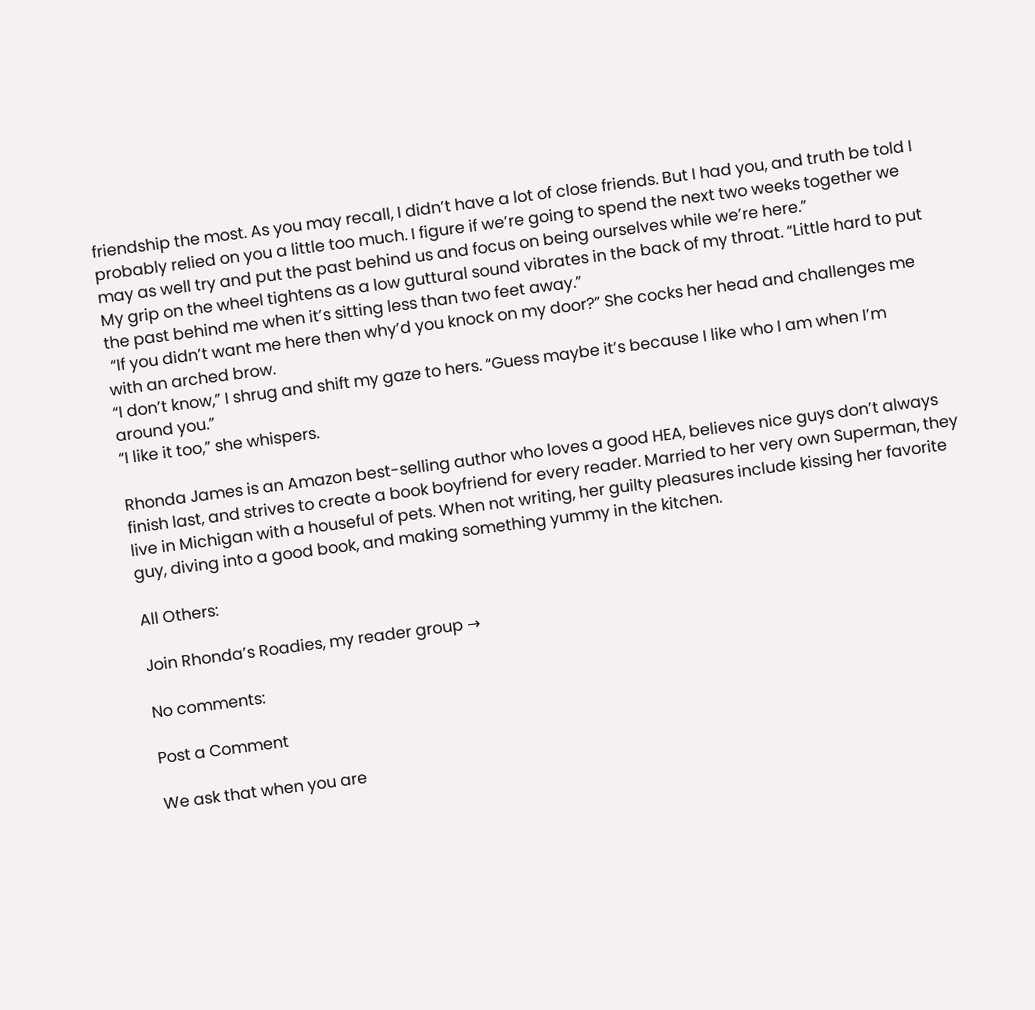friendship the most. As you may recall, I didn’t have a lot of close friends. But I had you, and truth be told I probably relied on you a little too much. I figure if we’re going to spend the next two weeks together we may as well try and put the past behind us and focus on being ourselves while we’re here.”
My grip on the wheel tightens as a low guttural sound vibrates in the back of my throat. “Little hard to put the past behind me when it’s sitting less than two feet away.”
 “If you didn’t want me here then why’d you knock on my door?” She cocks her head and challenges me with an arched brow.
“I don’t know,” I shrug and shift my gaze to hers. “Guess maybe it’s because I like who I am when I’m around you.”
“I like it too,” she whispers.

Rhonda James is an Amazon best-selling author who loves a good HEA, believes nice guys don’t always finish last, and strives to create a book boyfriend for every reader. Married to her very own Superman, they live in Michigan with a houseful of pets. When not writing, her guilty pleasures include kissing her favorite guy, diving into a good book, and making something yummy in the kitchen.

All Others:

Join Rhonda’s Roadies, my reader group →

No comments:

Post a Comment

We ask that when you are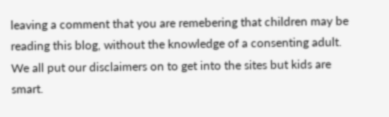leaving a comment that you are remebering that children may be reading this blog, without the knowledge of a consenting adult. We all put our disclaimers on to get into the sites but kids are smart.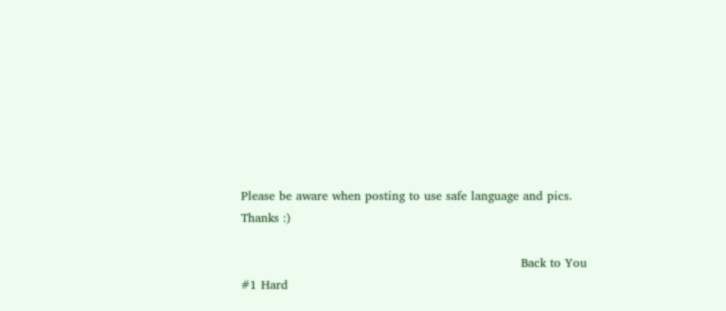Please be aware when posting to use safe language and pics. Thanks :)

                                                                      Back to You #1 Hard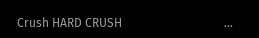Crush HARD CRUSH                                  ...